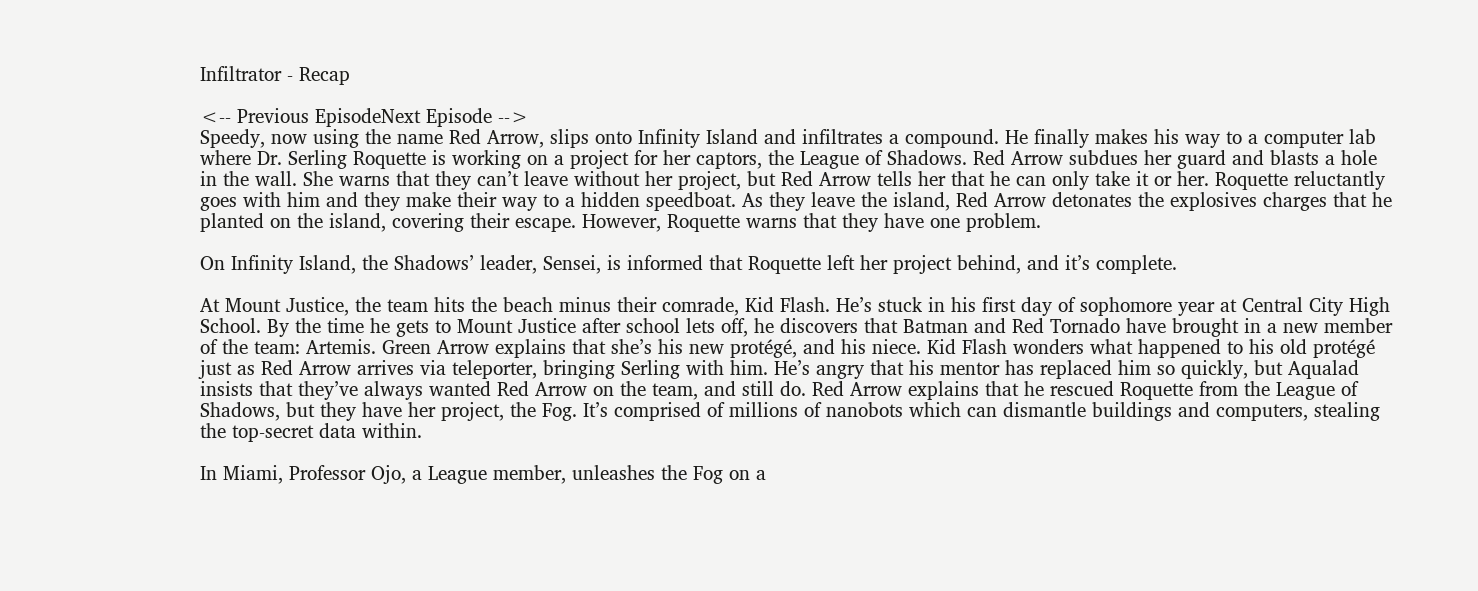Infiltrator - Recap

<-- Previous EpisodeNext Episode -->
Speedy, now using the name Red Arrow, slips onto Infinity Island and infiltrates a compound. He finally makes his way to a computer lab where Dr. Serling Roquette is working on a project for her captors, the League of Shadows. Red Arrow subdues her guard and blasts a hole in the wall. She warns that they can’t leave without her project, but Red Arrow tells her that he can only take it or her. Roquette reluctantly goes with him and they make their way to a hidden speedboat. As they leave the island, Red Arrow detonates the explosives charges that he planted on the island, covering their escape. However, Roquette warns that they have one problem.

On Infinity Island, the Shadows’ leader, Sensei, is informed that Roquette left her project behind, and it’s complete.

At Mount Justice, the team hits the beach minus their comrade, Kid Flash. He’s stuck in his first day of sophomore year at Central City High School. By the time he gets to Mount Justice after school lets off, he discovers that Batman and Red Tornado have brought in a new member of the team: Artemis. Green Arrow explains that she’s his new protégé, and his niece. Kid Flash wonders what happened to his old protégé just as Red Arrow arrives via teleporter, bringing Serling with him. He’s angry that his mentor has replaced him so quickly, but Aqualad insists that they’ve always wanted Red Arrow on the team, and still do. Red Arrow explains that he rescued Roquette from the League of Shadows, but they have her project, the Fog. It’s comprised of millions of nanobots which can dismantle buildings and computers, stealing the top-secret data within.

In Miami, Professor Ojo, a League member, unleashes the Fog on a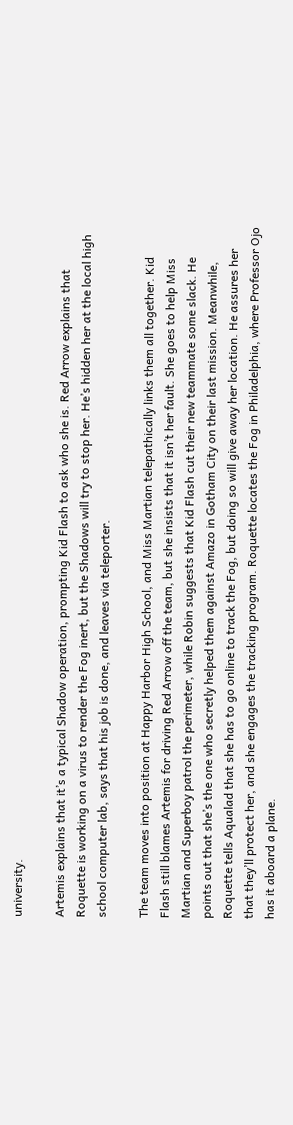university.

Artemis explains that it’s a typical Shadow operation, prompting Kid Flash to ask who she is. Red Arrow explains that Roquette is working on a virus to render the Fog inert, but the Shadows will try to stop her. He’s hidden her at the local high school computer lab, says that his job is done, and leaves via teleporter.

The team moves into position at Happy Harbor High School, and Miss Martian telepathically links them all together. Kid Flash still blames Artemis for driving Red Arrow off the team, but she insists that it isn’t her fault. She goes to help Miss Martian and Superboy patrol the perimeter, while Robin suggests that Kid Flash cut their new teammate some slack. He points out that she’s the one who secretly helped them against Amazo in Gotham City on their last mission. Meanwhile, Roquette tells Aqualad that she has to go online to track the Fog, but doing so will give away her location. He assures her that they’ll protect her, and she engages the tracking program. Roquette locates the Fog in Philadelphia, where Professor Ojo has it aboard a plane.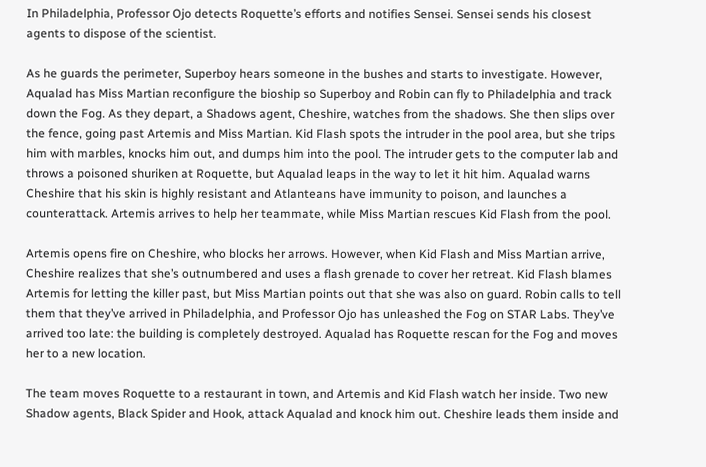In Philadelphia, Professor Ojo detects Roquette’s efforts and notifies Sensei. Sensei sends his closest agents to dispose of the scientist.

As he guards the perimeter, Superboy hears someone in the bushes and starts to investigate. However, Aqualad has Miss Martian reconfigure the bioship so Superboy and Robin can fly to Philadelphia and track down the Fog. As they depart, a Shadows agent, Cheshire, watches from the shadows. She then slips over the fence, going past Artemis and Miss Martian. Kid Flash spots the intruder in the pool area, but she trips him with marbles, knocks him out, and dumps him into the pool. The intruder gets to the computer lab and throws a poisoned shuriken at Roquette, but Aqualad leaps in the way to let it hit him. Aqualad warns Cheshire that his skin is highly resistant and Atlanteans have immunity to poison, and launches a counterattack. Artemis arrives to help her teammate, while Miss Martian rescues Kid Flash from the pool.

Artemis opens fire on Cheshire, who blocks her arrows. However, when Kid Flash and Miss Martian arrive, Cheshire realizes that she’s outnumbered and uses a flash grenade to cover her retreat. Kid Flash blames Artemis for letting the killer past, but Miss Martian points out that she was also on guard. Robin calls to tell them that they’ve arrived in Philadelphia, and Professor Ojo has unleashed the Fog on STAR Labs. They’ve arrived too late: the building is completely destroyed. Aqualad has Roquette rescan for the Fog and moves her to a new location.

The team moves Roquette to a restaurant in town, and Artemis and Kid Flash watch her inside. Two new Shadow agents, Black Spider and Hook, attack Aqualad and knock him out. Cheshire leads them inside and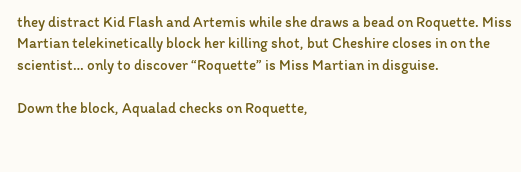they distract Kid Flash and Artemis while she draws a bead on Roquette. Miss Martian telekinetically block her killing shot, but Cheshire closes in on the scientist… only to discover “Roquette” is Miss Martian in disguise.

Down the block, Aqualad checks on Roquette,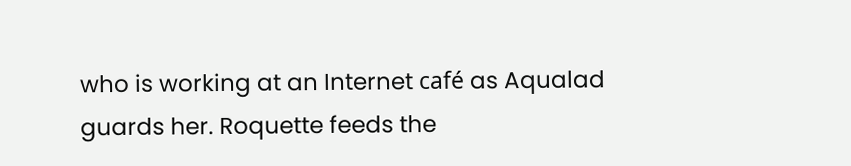who is working at an Internet café as Aqualad guards her. Roquette feeds the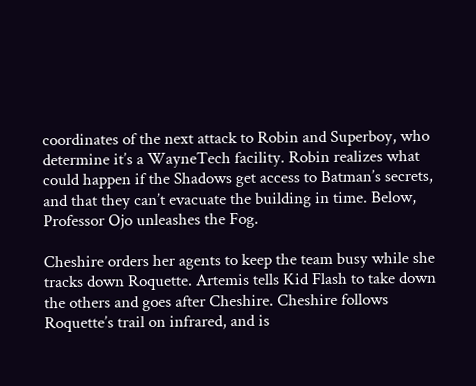coordinates of the next attack to Robin and Superboy, who determine it’s a WayneTech facility. Robin realizes what could happen if the Shadows get access to Batman’s secrets, and that they can’t evacuate the building in time. Below, Professor Ojo unleashes the Fog.

Cheshire orders her agents to keep the team busy while she tracks down Roquette. Artemis tells Kid Flash to take down the others and goes after Cheshire. Cheshire follows Roquette’s trail on infrared, and is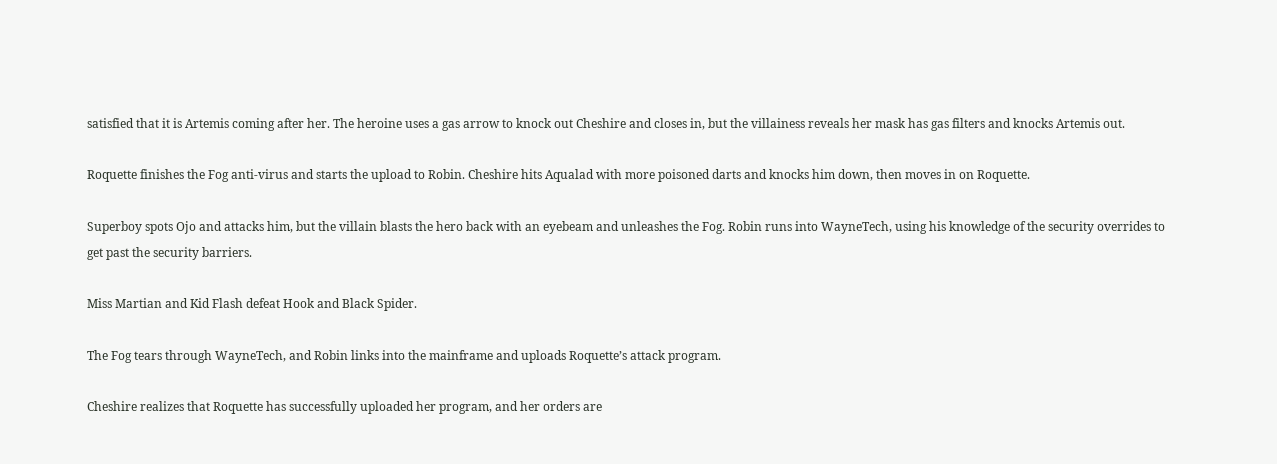satisfied that it is Artemis coming after her. The heroine uses a gas arrow to knock out Cheshire and closes in, but the villainess reveals her mask has gas filters and knocks Artemis out.

Roquette finishes the Fog anti-virus and starts the upload to Robin. Cheshire hits Aqualad with more poisoned darts and knocks him down, then moves in on Roquette.

Superboy spots Ojo and attacks him, but the villain blasts the hero back with an eyebeam and unleashes the Fog. Robin runs into WayneTech, using his knowledge of the security overrides to get past the security barriers.

Miss Martian and Kid Flash defeat Hook and Black Spider.

The Fog tears through WayneTech, and Robin links into the mainframe and uploads Roquette’s attack program.

Cheshire realizes that Roquette has successfully uploaded her program, and her orders are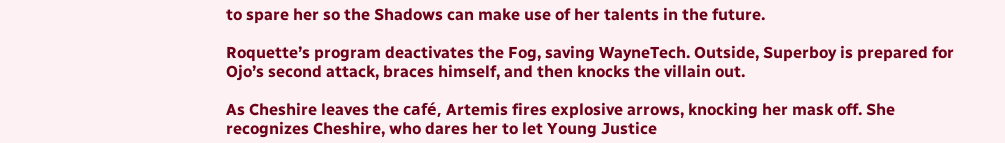to spare her so the Shadows can make use of her talents in the future.

Roquette’s program deactivates the Fog, saving WayneTech. Outside, Superboy is prepared for Ojo’s second attack, braces himself, and then knocks the villain out.

As Cheshire leaves the café, Artemis fires explosive arrows, knocking her mask off. She recognizes Cheshire, who dares her to let Young Justice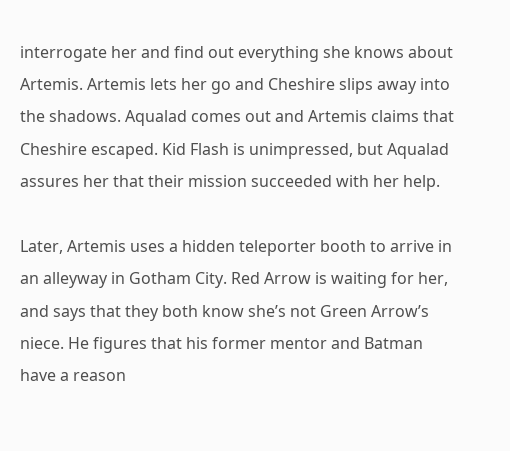interrogate her and find out everything she knows about Artemis. Artemis lets her go and Cheshire slips away into the shadows. Aqualad comes out and Artemis claims that Cheshire escaped. Kid Flash is unimpressed, but Aqualad assures her that their mission succeeded with her help.

Later, Artemis uses a hidden teleporter booth to arrive in an alleyway in Gotham City. Red Arrow is waiting for her, and says that they both know she’s not Green Arrow’s niece. He figures that his former mentor and Batman have a reason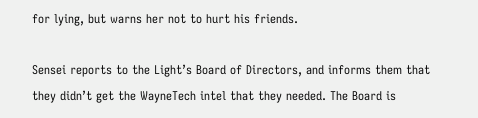for lying, but warns her not to hurt his friends.

Sensei reports to the Light’s Board of Directors, and informs them that they didn’t get the WayneTech intel that they needed. The Board is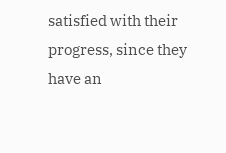satisfied with their progress, since they have an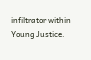infiltrator within Young Justice.